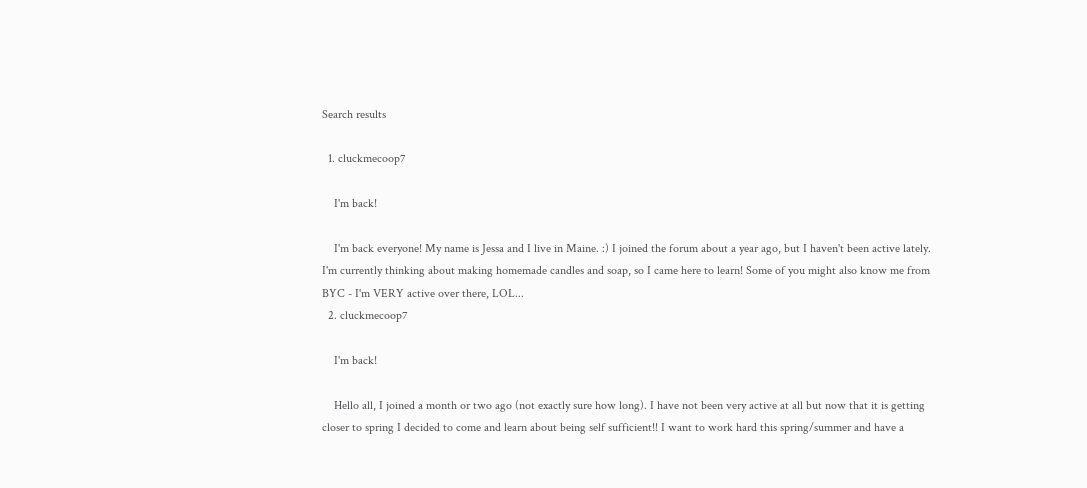Search results

  1. cluckmecoop7

    I'm back!

    I'm back everyone! My name is Jessa and I live in Maine. :) I joined the forum about a year ago, but I haven't been active lately. I'm currently thinking about making homemade candles and soap, so I came here to learn! Some of you might also know me from BYC - I'm VERY active over there, LOL...
  2. cluckmecoop7

    I'm back!

    Hello all, I joined a month or two ago (not exactly sure how long). I have not been very active at all but now that it is getting closer to spring I decided to come and learn about being self sufficient!! I want to work hard this spring/summer and have a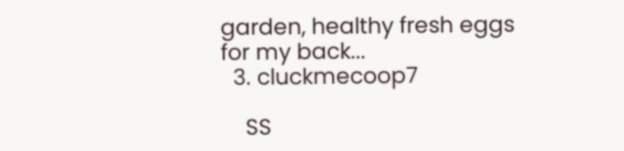garden, healthy fresh eggs for my back...
  3. cluckmecoop7

    SS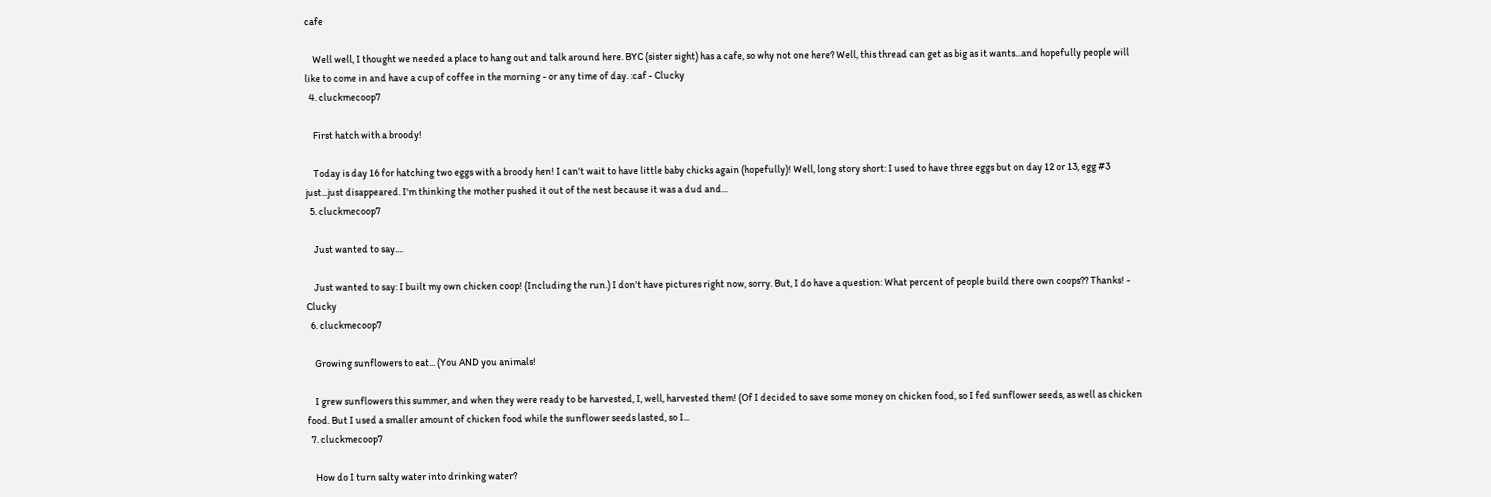cafe

    Well well, I thought we needed a place to hang out and talk around here. BYC (sister sight) has a cafe, so why not one here? Well, this thread can get as big as it wants...and hopefully people will like to come in and have a cup of coffee in the morning - or any time of day. :caf - Clucky
  4. cluckmecoop7

    First hatch with a broody!

    Today is day 16 for hatching two eggs with a broody hen! I can't wait to have little baby chicks again (hopefully)! Well, long story short: I used to have three eggs but on day 12 or 13, egg #3 just...just disappeared. I'm thinking the mother pushed it out of the nest because it was a dud and...
  5. cluckmecoop7

    Just wanted to say....

    Just wanted to say: I built my own chicken coop! (Including the run.) I don't have pictures right now, sorry. But, I do have a question: What percent of people build there own coops?? Thanks! - Clucky
  6. cluckmecoop7

    Growing sunflowers to eat... (You AND you animals!

    I grew sunflowers this summer, and when they were ready to be harvested, I, well, harvested them! (Of I decided to save some money on chicken food, so I fed sunflower seeds, as well as chicken food. But I used a smaller amount of chicken food while the sunflower seeds lasted, so I...
  7. cluckmecoop7

    How do I turn salty water into drinking water?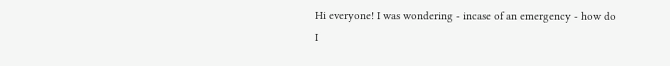Hi everyone! I was wondering - incase of an emergency - how do I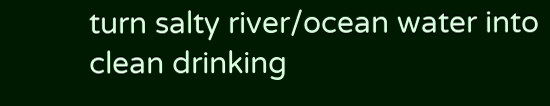turn salty river/ocean water into clean drinking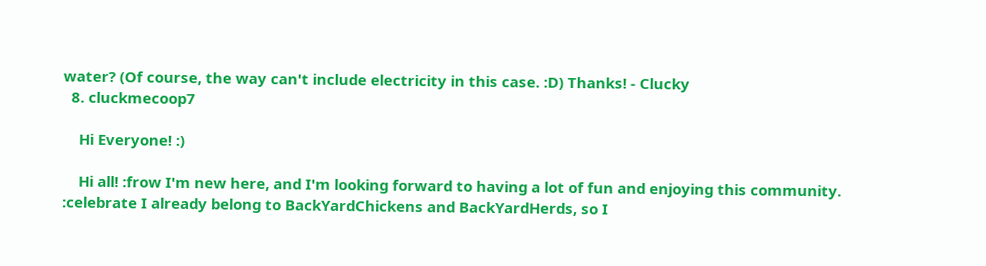water? (Of course, the way can't include electricity in this case. :D) Thanks! - Clucky
  8. cluckmecoop7

    Hi Everyone! :)

    Hi all! :frow I'm new here, and I'm looking forward to having a lot of fun and enjoying this community. :celebrate I already belong to BackYardChickens and BackYardHerds, so I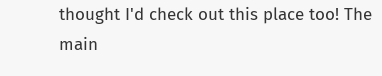thought I'd check out this place too! The main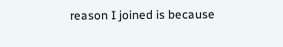reason I joined is because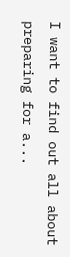I want to find out all about preparing for a...